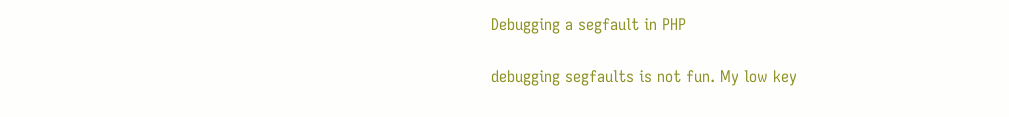Debugging a segfault in PHP

debugging segfaults is not fun. My low key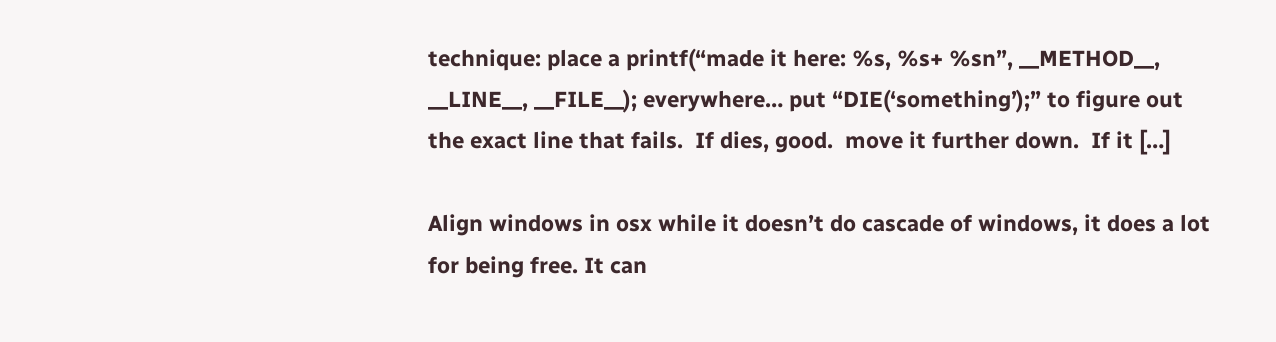technique: place a printf(“made it here: %s, %s+ %sn”, __METHOD__, __LINE__, __FILE__); everywhere… put “DIE(‘something’);” to figure out the exact line that fails.  If dies, good.  move it further down.  If it […]

Align windows in osx while it doesn’t do cascade of windows, it does a lot for being free. It can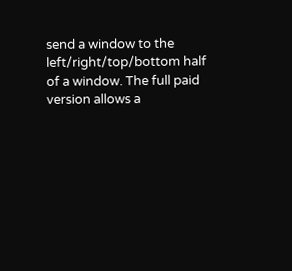send a window to the left/right/top/bottom half of a window. The full paid version allows a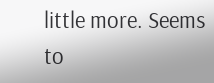little more. Seems to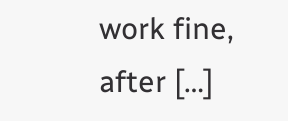work fine, after […]